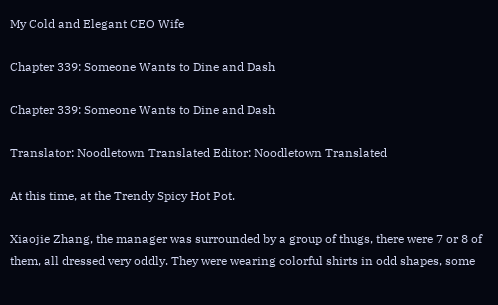My Cold and Elegant CEO Wife

Chapter 339: Someone Wants to Dine and Dash

Chapter 339: Someone Wants to Dine and Dash

Translator: Noodletown Translated Editor: Noodletown Translated

At this time, at the Trendy Spicy Hot Pot.

Xiaojie Zhang, the manager was surrounded by a group of thugs, there were 7 or 8 of them, all dressed very oddly. They were wearing colorful shirts in odd shapes, some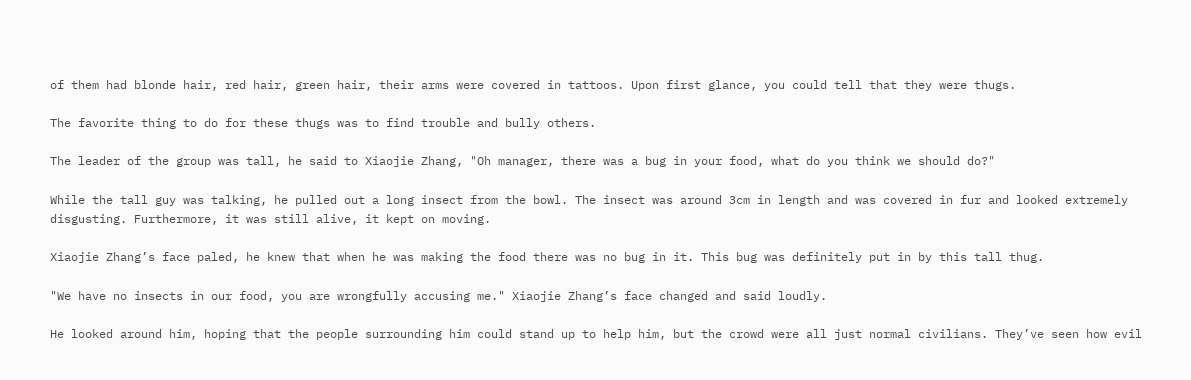of them had blonde hair, red hair, green hair, their arms were covered in tattoos. Upon first glance, you could tell that they were thugs.

The favorite thing to do for these thugs was to find trouble and bully others.

The leader of the group was tall, he said to Xiaojie Zhang, "Oh manager, there was a bug in your food, what do you think we should do?"

While the tall guy was talking, he pulled out a long insect from the bowl. The insect was around 3cm in length and was covered in fur and looked extremely disgusting. Furthermore, it was still alive, it kept on moving.

Xiaojie Zhang’s face paled, he knew that when he was making the food there was no bug in it. This bug was definitely put in by this tall thug.

"We have no insects in our food, you are wrongfully accusing me." Xiaojie Zhang’s face changed and said loudly.

He looked around him, hoping that the people surrounding him could stand up to help him, but the crowd were all just normal civilians. They’ve seen how evil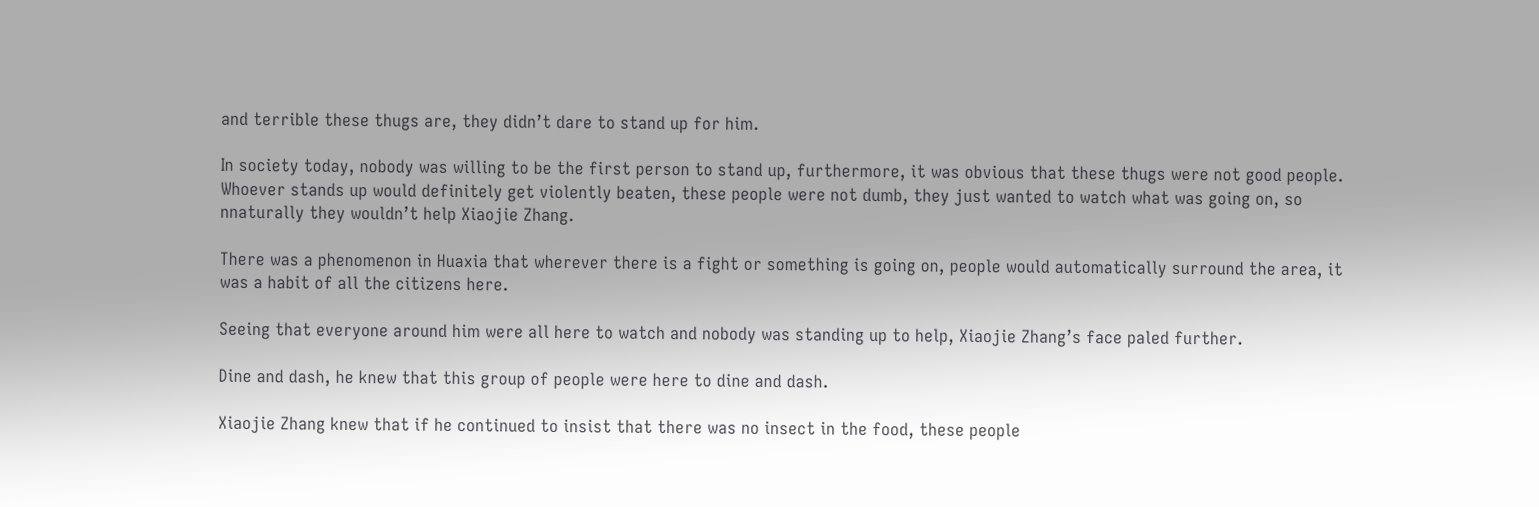and terrible these thugs are, they didn’t dare to stand up for him.

In society today, nobody was willing to be the first person to stand up, furthermore, it was obvious that these thugs were not good people. Whoever stands up would definitely get violently beaten, these people were not dumb, they just wanted to watch what was going on, so nnaturally they wouldn’t help Xiaojie Zhang.

There was a phenomenon in Huaxia that wherever there is a fight or something is going on, people would automatically surround the area, it was a habit of all the citizens here.

Seeing that everyone around him were all here to watch and nobody was standing up to help, Xiaojie Zhang’s face paled further.

Dine and dash, he knew that this group of people were here to dine and dash.

Xiaojie Zhang knew that if he continued to insist that there was no insect in the food, these people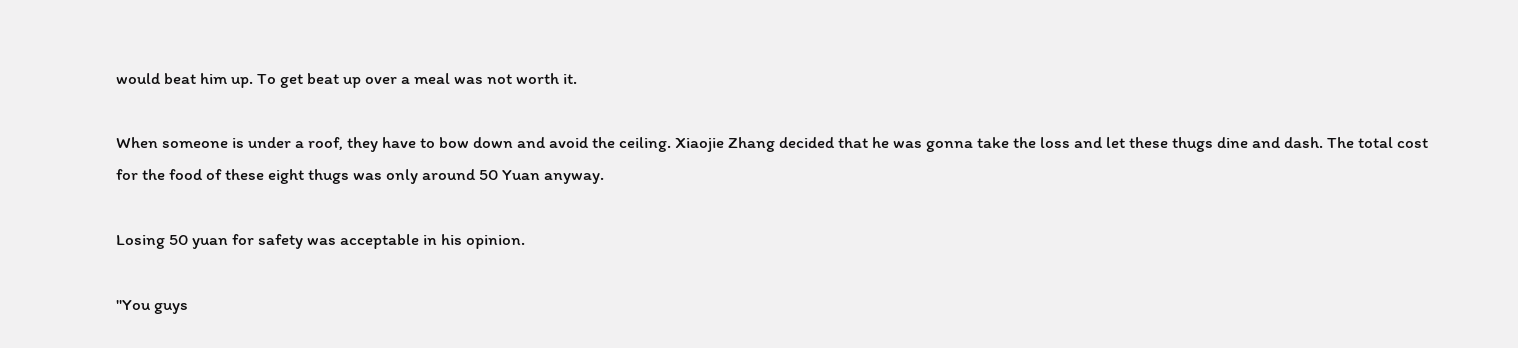would beat him up. To get beat up over a meal was not worth it.

When someone is under a roof, they have to bow down and avoid the ceiling. Xiaojie Zhang decided that he was gonna take the loss and let these thugs dine and dash. The total cost for the food of these eight thugs was only around 50 Yuan anyway.

Losing 50 yuan for safety was acceptable in his opinion.

"You guys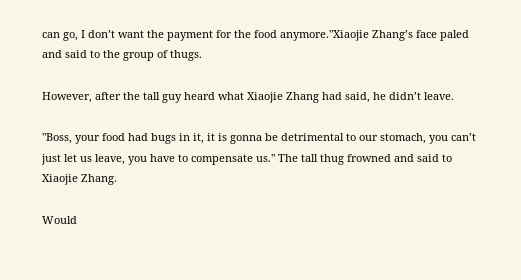can go, I don’t want the payment for the food anymore."Xiaojie Zhang’s face paled and said to the group of thugs.

However, after the tall guy heard what Xiaojie Zhang had said, he didn’t leave.

"Boss, your food had bugs in it, it is gonna be detrimental to our stomach, you can’t just let us leave, you have to compensate us." The tall thug frowned and said to Xiaojie Zhang.

Would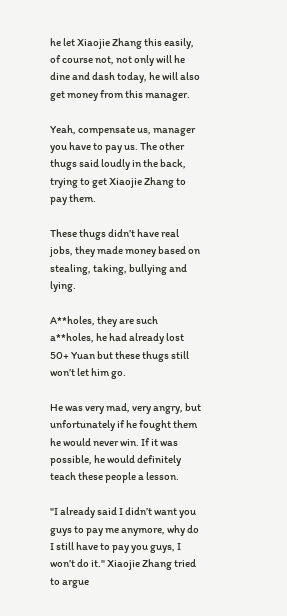he let Xiaojie Zhang this easily, of course not, not only will he dine and dash today, he will also get money from this manager.

Yeah, compensate us, manager you have to pay us. The other thugs said loudly in the back, trying to get Xiaojie Zhang to pay them.

These thugs didn’t have real jobs, they made money based on stealing, taking, bullying and lying.

A**holes, they are such a**holes, he had already lost 50+ Yuan but these thugs still won’t let him go.

He was very mad, very angry, but unfortunately if he fought them he would never win. If it was possible, he would definitely teach these people a lesson.

"I already said I didn’t want you guys to pay me anymore, why do I still have to pay you guys, I won’t do it." Xiaojie Zhang tried to argue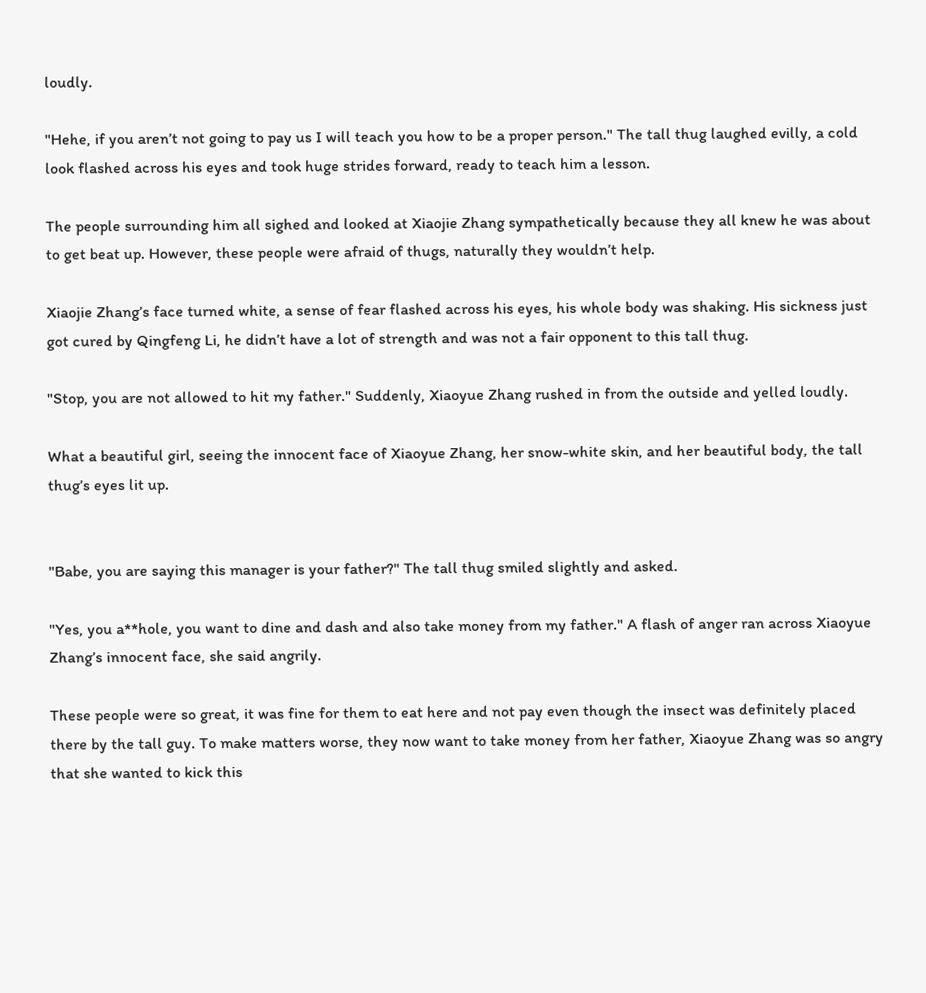loudly.

"Hehe, if you aren’t not going to pay us I will teach you how to be a proper person." The tall thug laughed evilly, a cold look flashed across his eyes and took huge strides forward, ready to teach him a lesson.

The people surrounding him all sighed and looked at Xiaojie Zhang sympathetically because they all knew he was about to get beat up. However, these people were afraid of thugs, naturally they wouldn’t help.

Xiaojie Zhang’s face turned white, a sense of fear flashed across his eyes, his whole body was shaking. His sickness just got cured by Qingfeng Li, he didn’t have a lot of strength and was not a fair opponent to this tall thug.

"Stop, you are not allowed to hit my father." Suddenly, Xiaoyue Zhang rushed in from the outside and yelled loudly.

What a beautiful girl, seeing the innocent face of Xiaoyue Zhang, her snow-white skin, and her beautiful body, the tall thug’s eyes lit up.


"Babe, you are saying this manager is your father?" The tall thug smiled slightly and asked.

"Yes, you a**hole, you want to dine and dash and also take money from my father." A flash of anger ran across Xiaoyue Zhang’s innocent face, she said angrily.

These people were so great, it was fine for them to eat here and not pay even though the insect was definitely placed there by the tall guy. To make matters worse, they now want to take money from her father, Xiaoyue Zhang was so angry that she wanted to kick this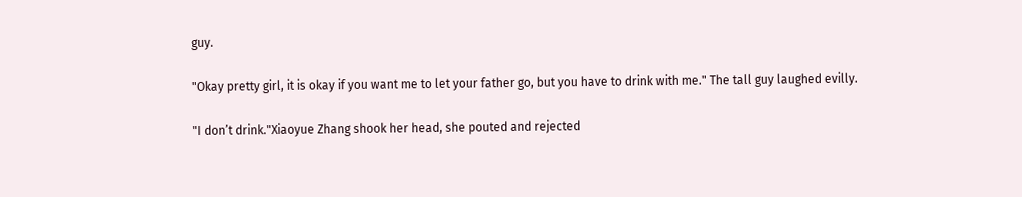guy.

"Okay pretty girl, it is okay if you want me to let your father go, but you have to drink with me." The tall guy laughed evilly.

"I don’t drink."Xiaoyue Zhang shook her head, she pouted and rejected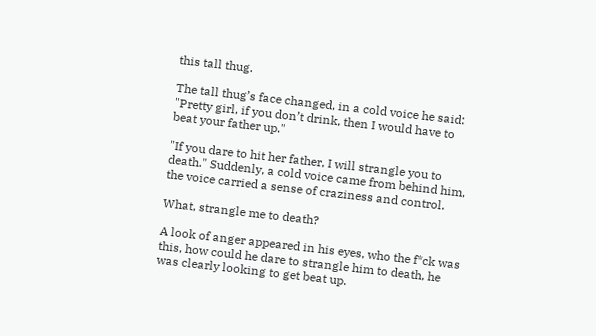this tall thug.

The tall thug’s face changed, in a cold voice he said: "Pretty girl, if you don’t drink, then I would have to beat your father up."

"If you dare to hit her father, I will strangle you to death." Suddenly, a cold voice came from behind him, the voice carried a sense of craziness and control.

What, strangle me to death?

A look of anger appeared in his eyes, who the f*ck was this, how could he dare to strangle him to death, he was clearly looking to get beat up.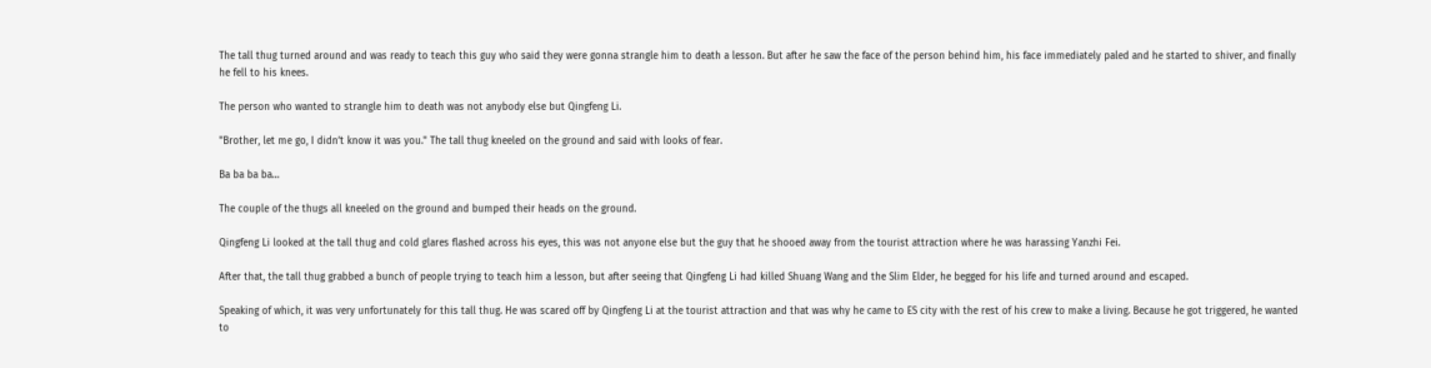The tall thug turned around and was ready to teach this guy who said they were gonna strangle him to death a lesson. But after he saw the face of the person behind him, his face immediately paled and he started to shiver, and finally he fell to his knees.

The person who wanted to strangle him to death was not anybody else but Qingfeng Li.

"Brother, let me go, I didn’t know it was you." The tall thug kneeled on the ground and said with looks of fear.

Ba ba ba ba…

The couple of the thugs all kneeled on the ground and bumped their heads on the ground.

Qingfeng Li looked at the tall thug and cold glares flashed across his eyes, this was not anyone else but the guy that he shooed away from the tourist attraction where he was harassing Yanzhi Fei.

After that, the tall thug grabbed a bunch of people trying to teach him a lesson, but after seeing that Qingfeng Li had killed Shuang Wang and the Slim Elder, he begged for his life and turned around and escaped.

Speaking of which, it was very unfortunately for this tall thug. He was scared off by Qingfeng Li at the tourist attraction and that was why he came to ES city with the rest of his crew to make a living. Because he got triggered, he wanted to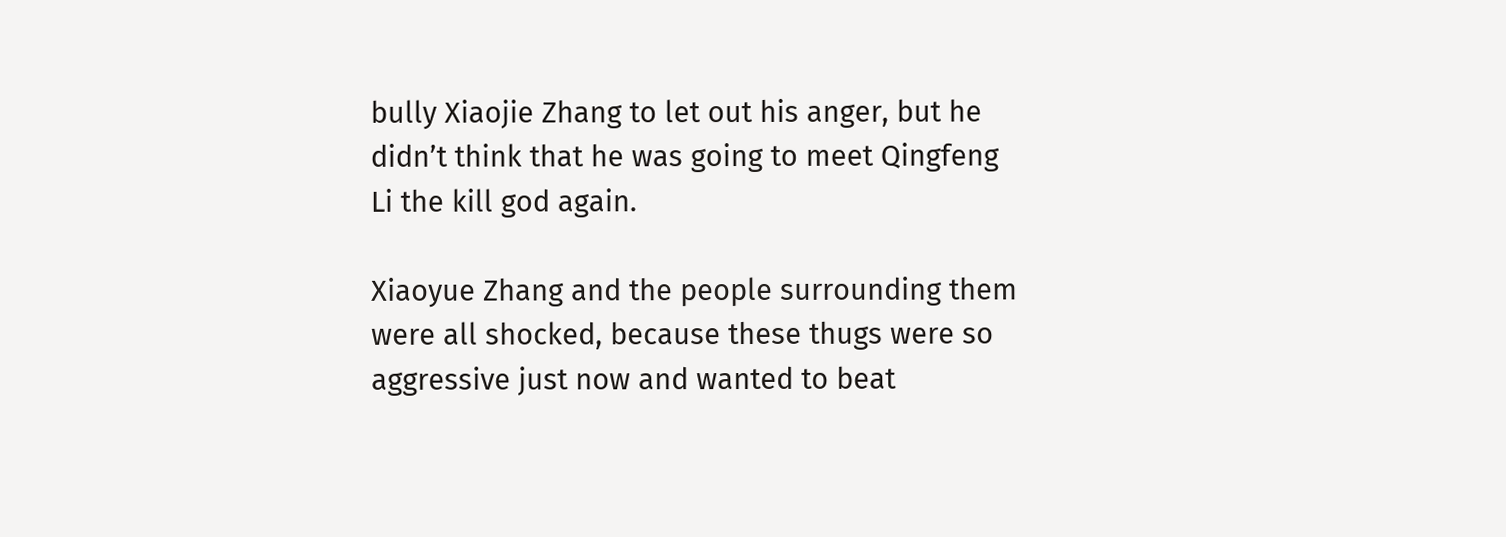bully Xiaojie Zhang to let out his anger, but he didn’t think that he was going to meet Qingfeng Li the kill god again.

Xiaoyue Zhang and the people surrounding them were all shocked, because these thugs were so aggressive just now and wanted to beat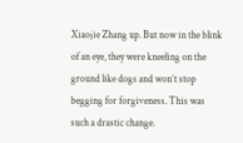Xiaojie Zhang up. But now in the blink of an eye, they were kneeling on the ground like dogs and won’t stop begging for forgiveness. This was such a drastic change.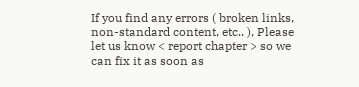If you find any errors ( broken links, non-standard content, etc.. ), Please let us know < report chapter > so we can fix it as soon as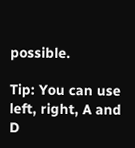possible.

Tip: You can use left, right, A and D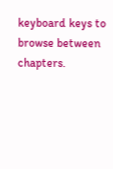keyboard keys to browse between chapters.